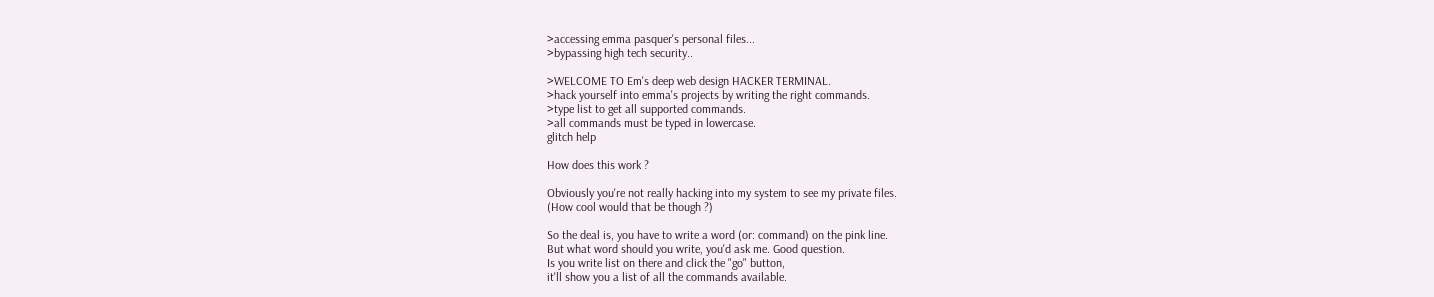>accessing emma pasquer's personal files...
>bypassing high tech security..

>WELCOME TO Em's deep web design HACKER TERMINAL.
>hack yourself into emma's projects by writing the right commands.
>type list to get all supported commands.
>all commands must be typed in lowercase.
glitch help

How does this work ?

Obviously you're not really hacking into my system to see my private files.
(How cool would that be though ?)

So the deal is, you have to write a word (or: command) on the pink line.
But what word should you write, you'd ask me. Good question.
Is you write list on there and click the "go" button,
it'll show you a list of all the commands available.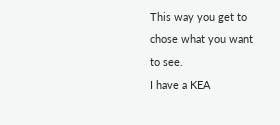This way you get to chose what you want to see.
I have a KEA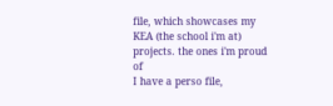file, which showcases my KEA (the school i'm at) projects. the ones i'm proud of
I have a perso file,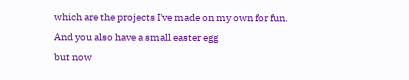which are the projects I've made on my own for fun.
And you also have a small easter egg
but now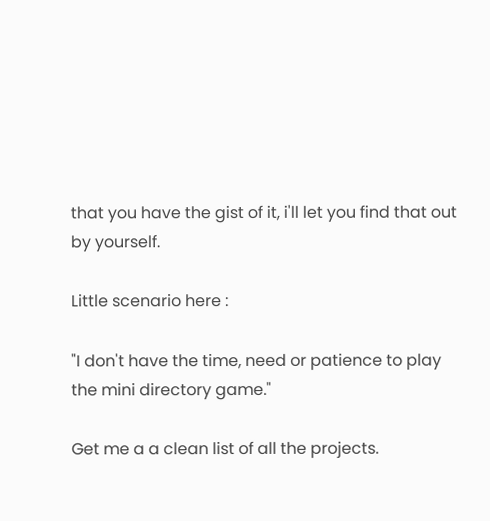that you have the gist of it, i'll let you find that out by yourself.

Little scenario here :

"I don't have the time, need or patience to play the mini directory game."

Get me a a clean list of all the projects.